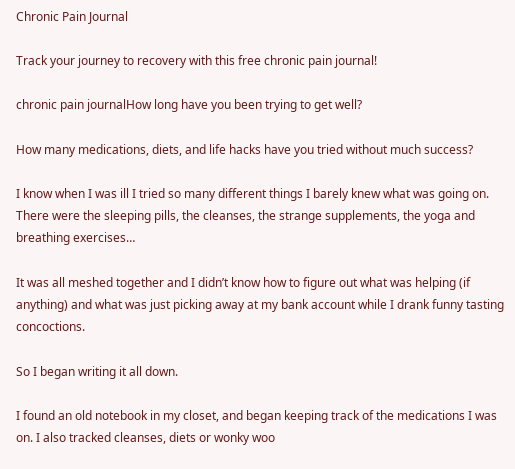Chronic Pain Journal

Track your journey to recovery with this free chronic pain journal!

chronic pain journalHow long have you been trying to get well?

How many medications, diets, and life hacks have you tried without much success?

I know when I was ill I tried so many different things I barely knew what was going on. There were the sleeping pills, the cleanses, the strange supplements, the yoga and breathing exercises…

It was all meshed together and I didn’t know how to figure out what was helping (if anything) and what was just picking away at my bank account while I drank funny tasting concoctions.

So I began writing it all down.

I found an old notebook in my closet, and began keeping track of the medications I was on. I also tracked cleanses, diets or wonky woo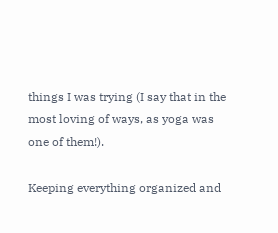things I was trying (I say that in the most loving of ways, as yoga was one of them!).

Keeping everything organized and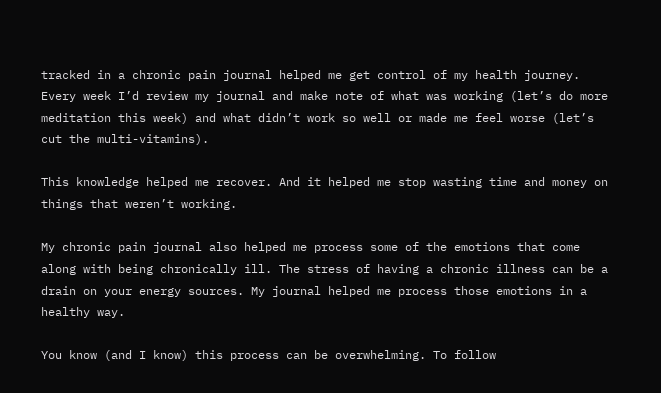tracked in a chronic pain journal helped me get control of my health journey. Every week I’d review my journal and make note of what was working (let’s do more meditation this week) and what didn’t work so well or made me feel worse (let’s cut the multi-vitamins).

This knowledge helped me recover. And it helped me stop wasting time and money on things that weren’t working.

My chronic pain journal also helped me process some of the emotions that come along with being chronically ill. The stress of having a chronic illness can be a drain on your energy sources. My journal helped me process those emotions in a healthy way.

You know (and I know) this process can be overwhelming. To follow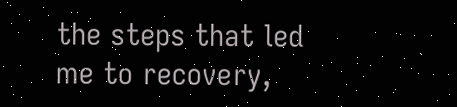the steps that led me to recovery,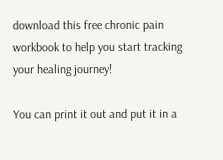download this free chronic pain workbook to help you start tracking your healing journey!

You can print it out and put it in a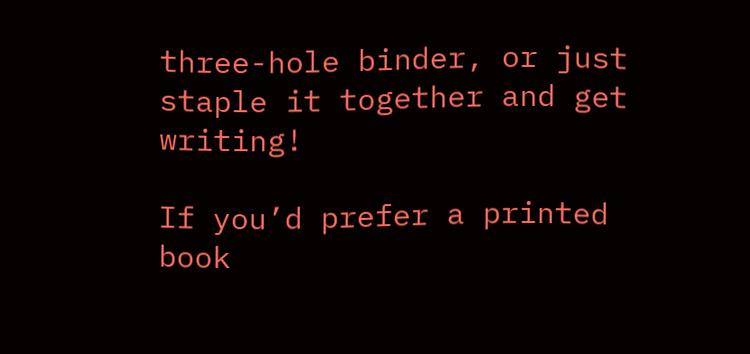three-hole binder, or just staple it together and get writing!

If you’d prefer a printed book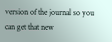version of the journal so you can get that new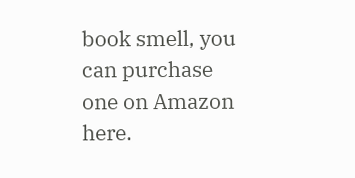book smell, you can purchase one on Amazon here.